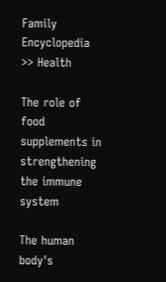Family Encyclopedia >> Health

The role of food supplements in strengthening the immune system

The human body's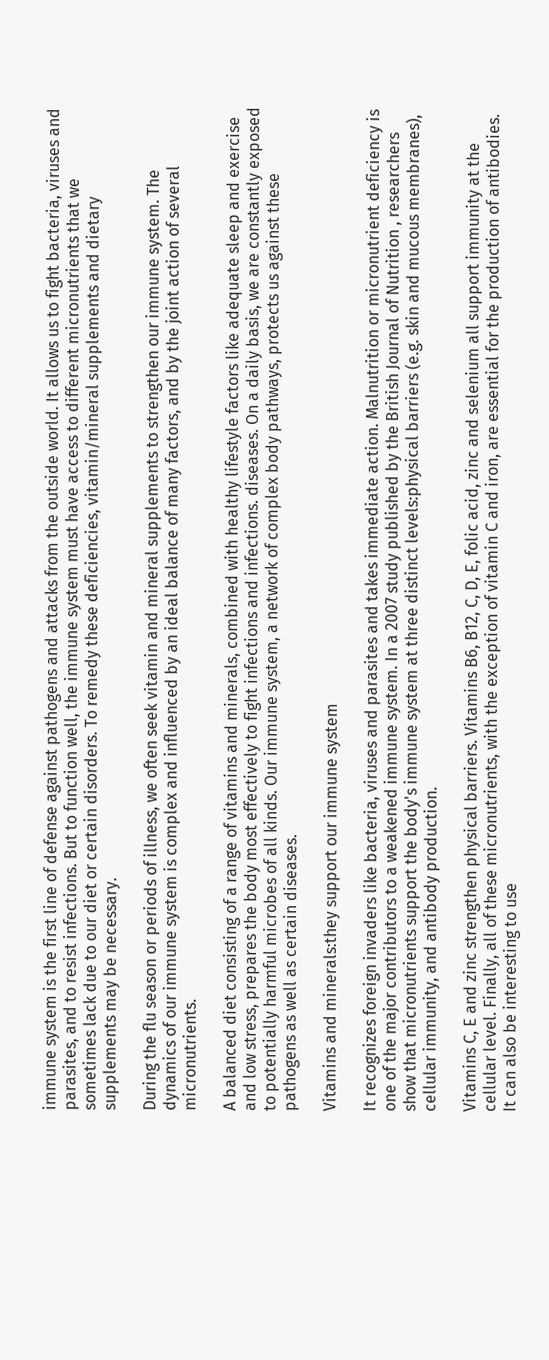immune system is the first line of defense against pathogens and attacks from the outside world. It allows us to fight bacteria, viruses and parasites, and to resist infections. But to function well, the immune system must have access to different micronutrients that we sometimes lack due to our diet or certain disorders. To remedy these deficiencies, vitamin/mineral supplements and dietary supplements may be necessary.

During the flu season or periods of illness, we often seek vitamin and mineral supplements to strengthen our immune system. The dynamics of our immune system is complex and influenced by an ideal balance of many factors, and by the joint action of several micronutrients.

A balanced diet consisting of a range of vitamins and minerals, combined with healthy lifestyle factors like adequate sleep and exercise and low stress, prepares the body most effectively to fight infections and infections. diseases. On a daily basis, we are constantly exposed to potentially harmful microbes of all kinds. Our immune system, a network of complex body pathways, protects us against these pathogens as well as certain diseases.

Vitamins and minerals:they support our immune system

It recognizes foreign invaders like bacteria, viruses and parasites and takes immediate action. Malnutrition or micronutrient deficiency is one of the major contributors to a weakened immune system. In a 2007 study published by the British Journal of Nutrition , researchers show that micronutrients support the body's immune system at three distinct levels:physical barriers (e.g. skin and mucous membranes), cellular immunity, and antibody production.

Vitamins C, E and zinc strengthen physical barriers. Vitamins B6, B12, C, D, E, folic acid, zinc and selenium all support immunity at the cellular level. Finally, all of these micronutrients, with the exception of vitamin C and iron, are essential for the production of antibodies. It can also be interesting to use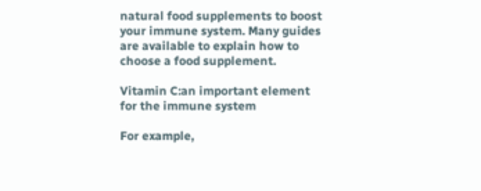natural food supplements to boost your immune system. Many guides are available to explain how to choose a food supplement.

Vitamin C:an important element for the immune system

For example,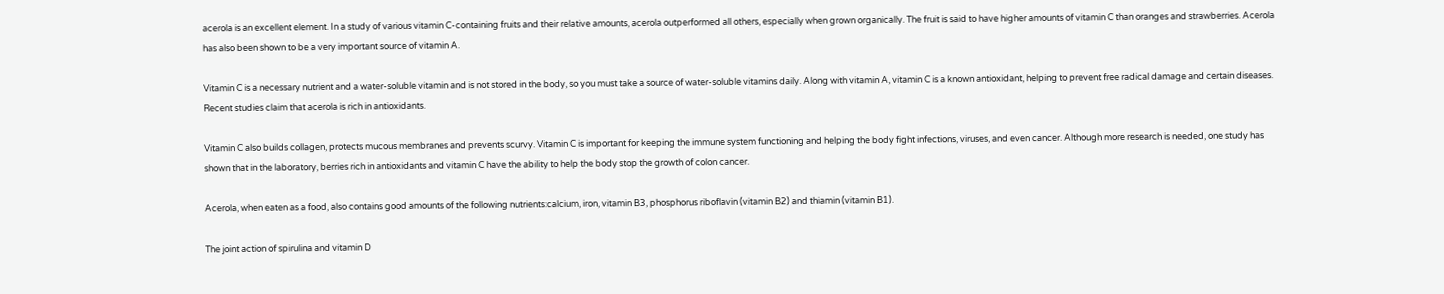acerola is an excellent element. In a study of various vitamin C-containing fruits and their relative amounts, acerola outperformed all others, especially when grown organically. The fruit is said to have higher amounts of vitamin C than oranges and strawberries. Acerola has also been shown to be a very important source of vitamin A.

Vitamin C is a necessary nutrient and a water-soluble vitamin and is not stored in the body, so you must take a source of water-soluble vitamins daily. Along with vitamin A, vitamin C is a known antioxidant, helping to prevent free radical damage and certain diseases. Recent studies claim that acerola is rich in antioxidants.

Vitamin C also builds collagen, protects mucous membranes and prevents scurvy. Vitamin C is important for keeping the immune system functioning and helping the body fight infections, viruses, and even cancer. Although more research is needed, one study has shown that in the laboratory, berries rich in antioxidants and vitamin C have the ability to help the body stop the growth of colon cancer.

Acerola, when eaten as a food, also contains good amounts of the following nutrients:calcium, iron, vitamin B3, phosphorus riboflavin (vitamin B2) and thiamin (vitamin B1).

The joint action of spirulina and vitamin D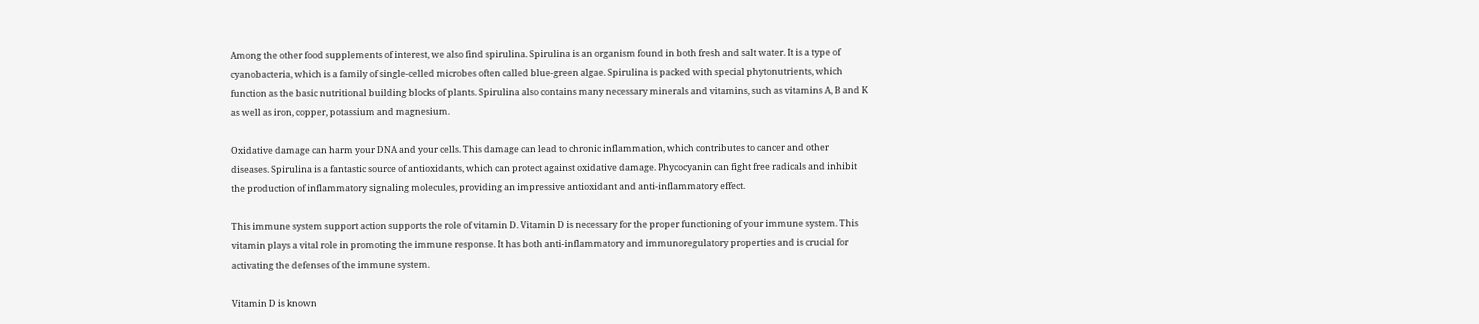Among the other food supplements of interest, we also find spirulina. Spirulina is an organism found in both fresh and salt water. It is a type of cyanobacteria, which is a family of single-celled microbes often called blue-green algae. Spirulina is packed with special phytonutrients, which function as the basic nutritional building blocks of plants. Spirulina also contains many necessary minerals and vitamins, such as vitamins A, B and K as well as iron, copper, potassium and magnesium.

Oxidative damage can harm your DNA and your cells. This damage can lead to chronic inflammation, which contributes to cancer and other diseases. Spirulina is a fantastic source of antioxidants, which can protect against oxidative damage. Phycocyanin can fight free radicals and inhibit the production of inflammatory signaling molecules, providing an impressive antioxidant and anti-inflammatory effect.

This immune system support action supports the role of vitamin D. Vitamin D is necessary for the proper functioning of your immune system. This vitamin plays a vital role in promoting the immune response. It has both anti-inflammatory and immunoregulatory properties and is crucial for activating the defenses of the immune system.

Vitamin D is known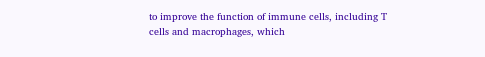to improve the function of immune cells, including T cells and macrophages, which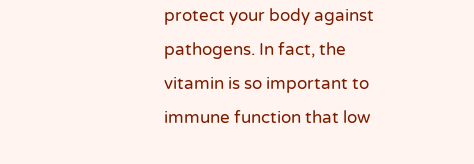protect your body against pathogens. In fact, the vitamin is so important to immune function that low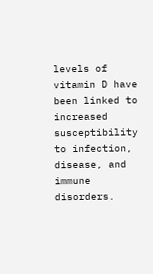levels of vitamin D have been linked to increased susceptibility to infection, disease, and immune disorders.